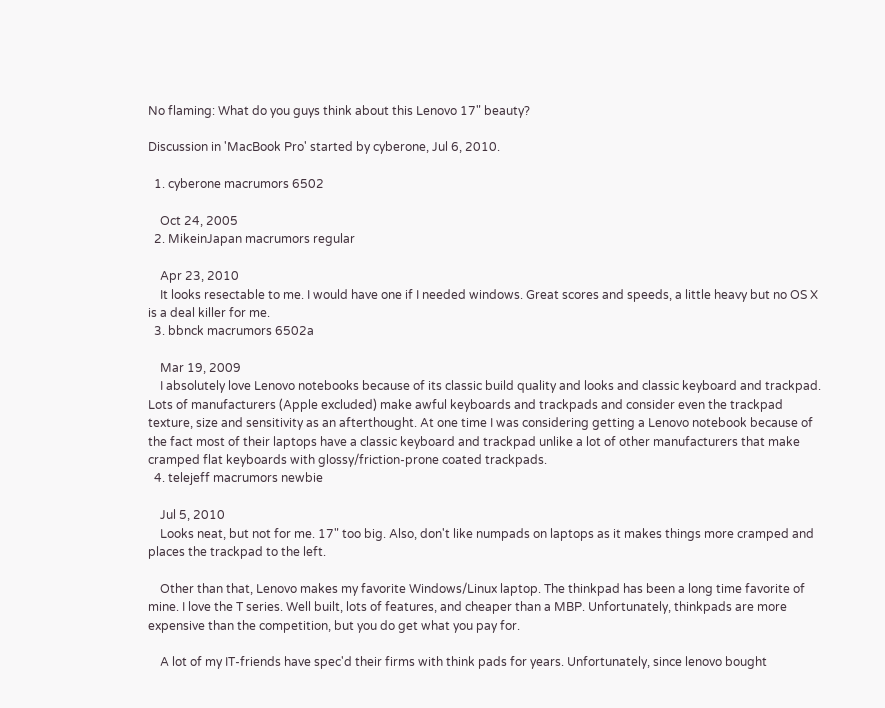No flaming: What do you guys think about this Lenovo 17" beauty?

Discussion in 'MacBook Pro' started by cyberone, Jul 6, 2010.

  1. cyberone macrumors 6502

    Oct 24, 2005
  2. MikeinJapan macrumors regular

    Apr 23, 2010
    It looks resectable to me. I would have one if I needed windows. Great scores and speeds, a little heavy but no OS X is a deal killer for me.
  3. bbnck macrumors 6502a

    Mar 19, 2009
    I absolutely love Lenovo notebooks because of its classic build quality and looks and classic keyboard and trackpad. Lots of manufacturers (Apple excluded) make awful keyboards and trackpads and consider even the trackpad texture, size and sensitivity as an afterthought. At one time I was considering getting a Lenovo notebook because of the fact most of their laptops have a classic keyboard and trackpad unlike a lot of other manufacturers that make cramped flat keyboards with glossy/friction-prone coated trackpads.
  4. telejeff macrumors newbie

    Jul 5, 2010
    Looks neat, but not for me. 17" too big. Also, don't like numpads on laptops as it makes things more cramped and places the trackpad to the left.

    Other than that, Lenovo makes my favorite Windows/Linux laptop. The thinkpad has been a long time favorite of mine. I love the T series. Well built, lots of features, and cheaper than a MBP. Unfortunately, thinkpads are more expensive than the competition, but you do get what you pay for.

    A lot of my IT-friends have spec'd their firms with think pads for years. Unfortunately, since lenovo bought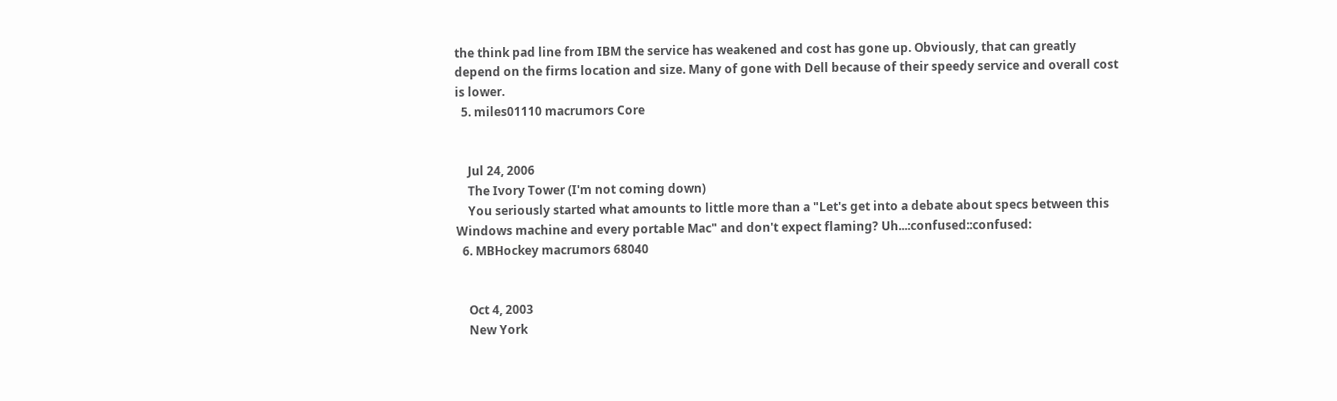the think pad line from IBM the service has weakened and cost has gone up. Obviously, that can greatly depend on the firms location and size. Many of gone with Dell because of their speedy service and overall cost is lower.
  5. miles01110 macrumors Core


    Jul 24, 2006
    The Ivory Tower (I'm not coming down)
    You seriously started what amounts to little more than a "Let's get into a debate about specs between this Windows machine and every portable Mac" and don't expect flaming? Uh...:confused::confused:
  6. MBHockey macrumors 68040


    Oct 4, 2003
    New York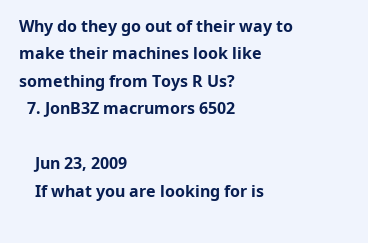Why do they go out of their way to make their machines look like something from Toys R Us?
  7. JonB3Z macrumors 6502

    Jun 23, 2009
    If what you are looking for is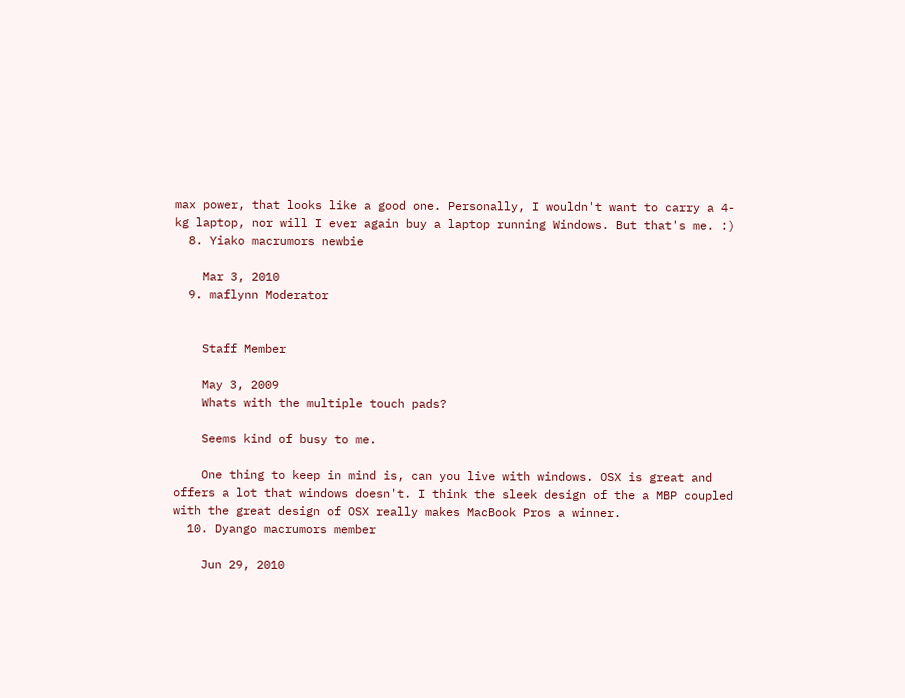max power, that looks like a good one. Personally, I wouldn't want to carry a 4-kg laptop, nor will I ever again buy a laptop running Windows. But that's me. :)
  8. Yiako macrumors newbie

    Mar 3, 2010
  9. maflynn Moderator


    Staff Member

    May 3, 2009
    Whats with the multiple touch pads?

    Seems kind of busy to me.

    One thing to keep in mind is, can you live with windows. OSX is great and offers a lot that windows doesn't. I think the sleek design of the a MBP coupled with the great design of OSX really makes MacBook Pros a winner.
  10. Dyango macrumors member

    Jun 29, 2010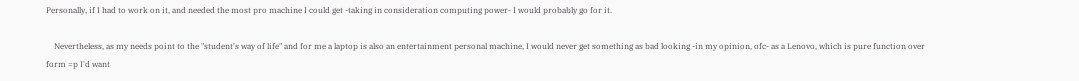Personally, if I had to work on it, and needed the most pro machine I could get -taking in consideration computing power- I would probably go for it.

    Nevertheless, as my needs point to the "student's way of life" and for me a laptop is also an entertainment personal machine, I would never get something as bad looking -in my opinion, ofc- as a Lenovo, which is pure function over form =p I'd want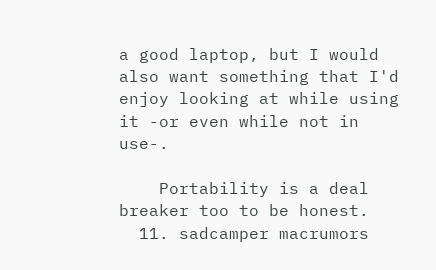a good laptop, but I would also want something that I'd enjoy looking at while using it -or even while not in use-.

    Portability is a deal breaker too to be honest.
  11. sadcamper macrumors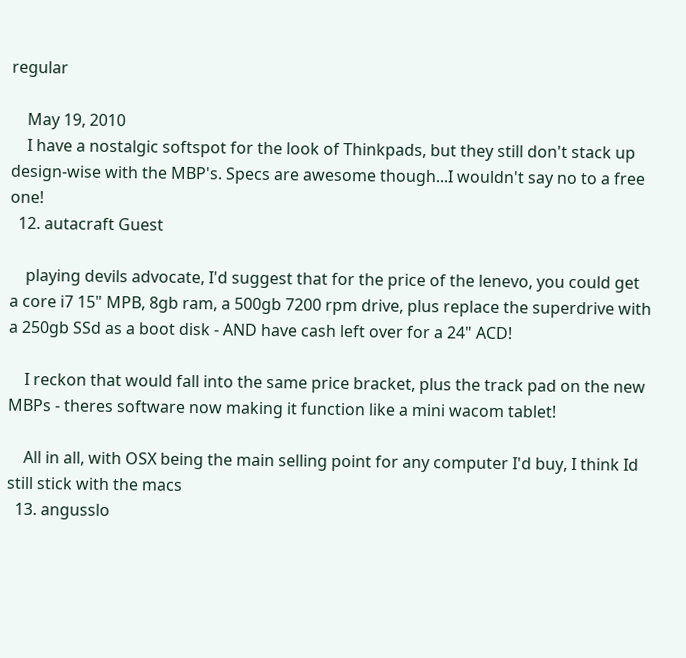regular

    May 19, 2010
    I have a nostalgic softspot for the look of Thinkpads, but they still don't stack up design-wise with the MBP's. Specs are awesome though...I wouldn't say no to a free one!
  12. autacraft Guest

    playing devils advocate, I'd suggest that for the price of the lenevo, you could get a core i7 15" MPB, 8gb ram, a 500gb 7200 rpm drive, plus replace the superdrive with a 250gb SSd as a boot disk - AND have cash left over for a 24" ACD!

    I reckon that would fall into the same price bracket, plus the track pad on the new MBPs - theres software now making it function like a mini wacom tablet!

    All in all, with OSX being the main selling point for any computer I'd buy, I think Id still stick with the macs
  13. angusslo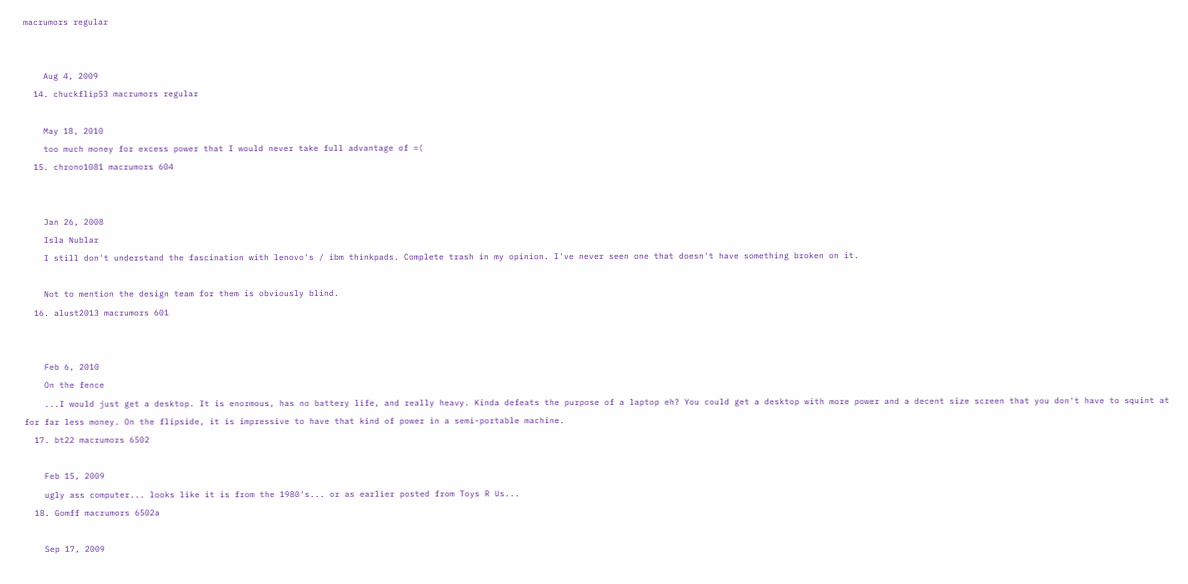macrumors regular


    Aug 4, 2009
  14. chuckflip53 macrumors regular

    May 18, 2010
    too much money for excess power that I would never take full advantage of =(
  15. chrono1081 macrumors 604


    Jan 26, 2008
    Isla Nublar
    I still don't understand the fascination with lenovo's / ibm thinkpads. Complete trash in my opinion. I've never seen one that doesn't have something broken on it.

    Not to mention the design team for them is obviously blind.
  16. alust2013 macrumors 601


    Feb 6, 2010
    On the fence
    ...I would just get a desktop. It is enormous, has no battery life, and really heavy. Kinda defeats the purpose of a laptop eh? You could get a desktop with more power and a decent size screen that you don't have to squint at for far less money. On the flipside, it is impressive to have that kind of power in a semi-portable machine.
  17. bt22 macrumors 6502

    Feb 15, 2009
    ugly ass computer... looks like it is from the 1980's... or as earlier posted from Toys R Us...
  18. Gomff macrumors 6502a

    Sep 17, 2009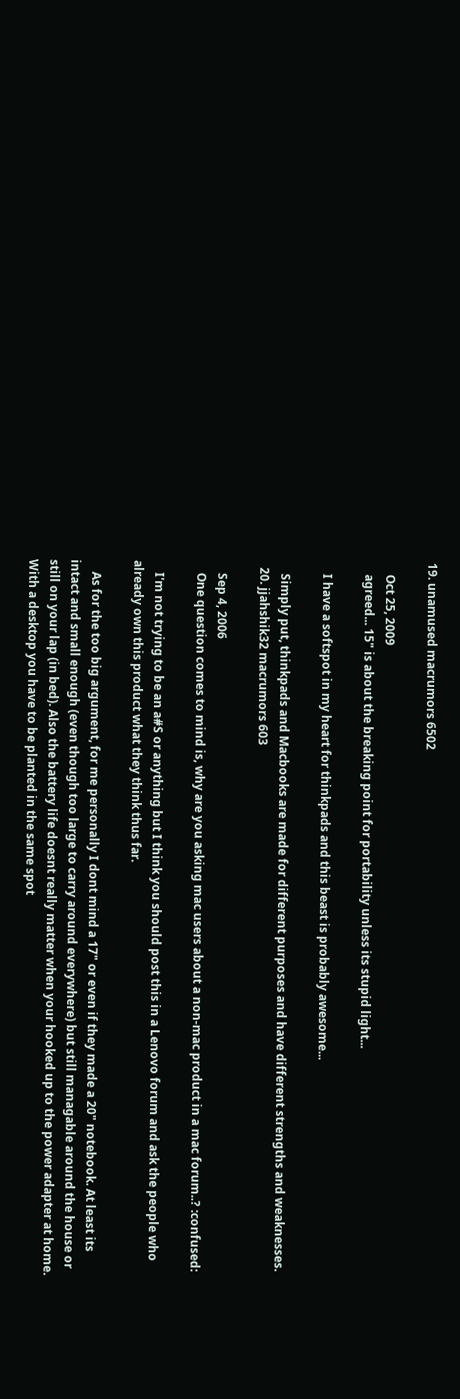19. unamused macrumors 6502

    Oct 25, 2009
    agreed... 15" is about the breaking point for portability unless its stupid light...

    I have a softspot in my heart for thinkpads and this beast is probably awesome...

    Simply put, thinkpads and Macbooks are made for different purposes and have different strengths and weaknesses.
  20. jjahshik32 macrumors 603

    Sep 4, 2006
    One question comes to mind is, why are you asking mac users about a non-mac product in a mac forum..? :confused:

    I'm not trying to be an a#S or anything but I think you should post this in a Lenovo forum and ask the people who already own this product what they think thus far.

    As for the too big argument, for me personally I dont mind a 17" or even if they made a 20" notebook. At least its intact and small enough (even though too large to carry around everywhere) but still managable around the house or still on your lap (in bed). Also the battery life doesnt really matter when your hooked up to the power adapter at home. With a desktop you have to be planted in the same spot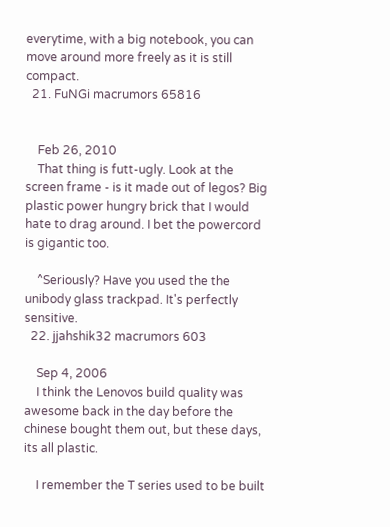everytime, with a big notebook, you can move around more freely as it is still compact.
  21. FuNGi macrumors 65816


    Feb 26, 2010
    That thing is futt-ugly. Look at the screen frame - is it made out of legos? Big plastic power hungry brick that I would hate to drag around. I bet the powercord is gigantic too.

    ^Seriously? Have you used the the unibody glass trackpad. It's perfectly sensitive.
  22. jjahshik32 macrumors 603

    Sep 4, 2006
    I think the Lenovos build quality was awesome back in the day before the chinese bought them out, but these days, its all plastic.

    I remember the T series used to be built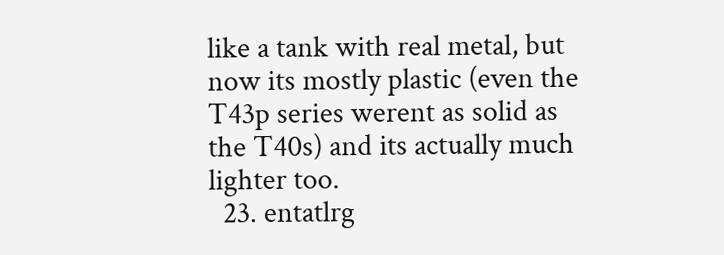like a tank with real metal, but now its mostly plastic (even the T43p series werent as solid as the T40s) and its actually much lighter too.
  23. entatlrg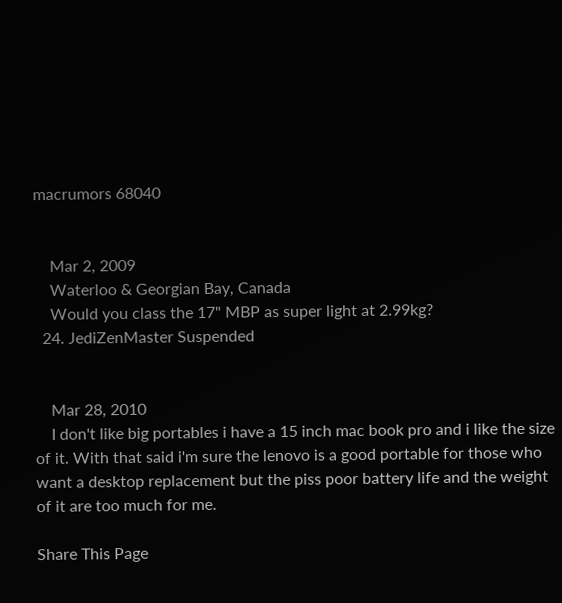macrumors 68040


    Mar 2, 2009
    Waterloo & Georgian Bay, Canada
    Would you class the 17" MBP as super light at 2.99kg?
  24. JediZenMaster Suspended


    Mar 28, 2010
    I don't like big portables i have a 15 inch mac book pro and i like the size of it. With that said i'm sure the lenovo is a good portable for those who want a desktop replacement but the piss poor battery life and the weight of it are too much for me.

Share This Page